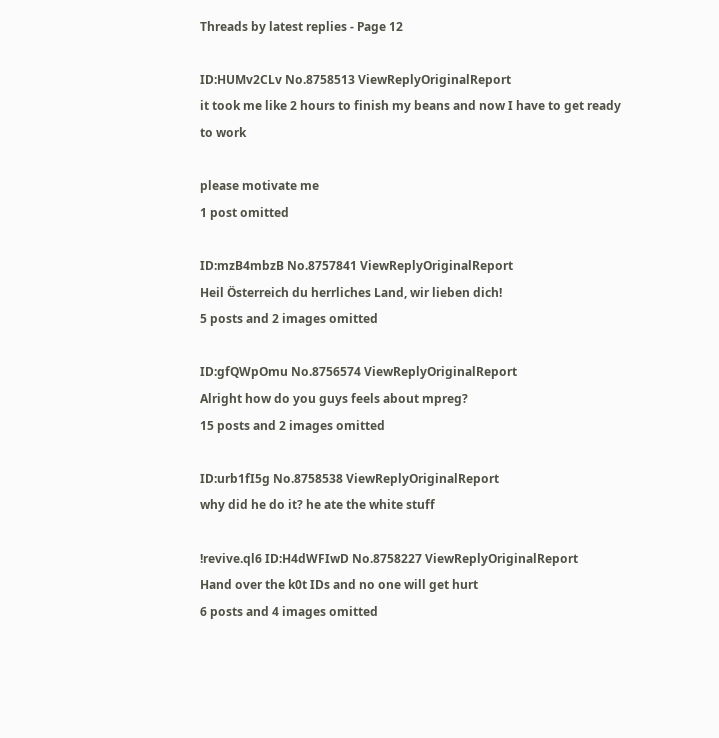Threads by latest replies - Page 12

ID:HUMv2CLv No.8758513 ViewReplyOriginalReport
it took me like 2 hours to finish my beans and now I have to get ready to work

please motivate me
1 post omitted

ID:mzB4mbzB No.8757841 ViewReplyOriginalReport
Heil Österreich du herrliches Land, wir lieben dich!
5 posts and 2 images omitted

ID:gfQWpOmu No.8756574 ViewReplyOriginalReport
Alright how do you guys feels about mpreg?
15 posts and 2 images omitted

ID:urb1fI5g No.8758538 ViewReplyOriginalReport
why did he do it? he ate the white stuff

!revive.ql6 ID:H4dWFIwD No.8758227 ViewReplyOriginalReport
Hand over the k0t IDs and no one will get hurt
6 posts and 4 images omitted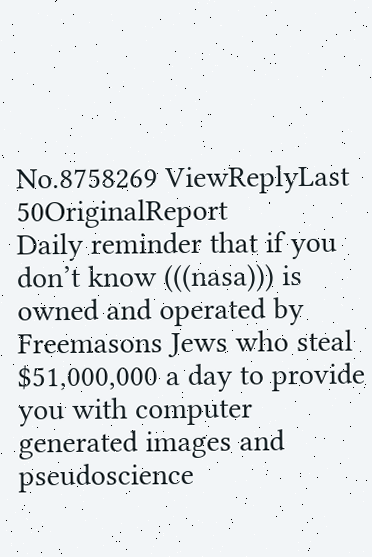No.8758269 ViewReplyLast 50OriginalReport
Daily reminder that if you don’t know (((nasa))) is owned and operated by Freemasons Jews who steal $51,000,000 a day to provide you with computer generated images and pseudoscience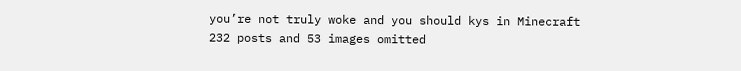you’re not truly woke and you should kys in Minecraft
232 posts and 53 images omitted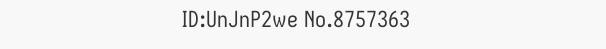ID:UnJnP2we No.8757363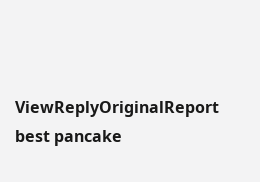ViewReplyOriginalReport
best pancake